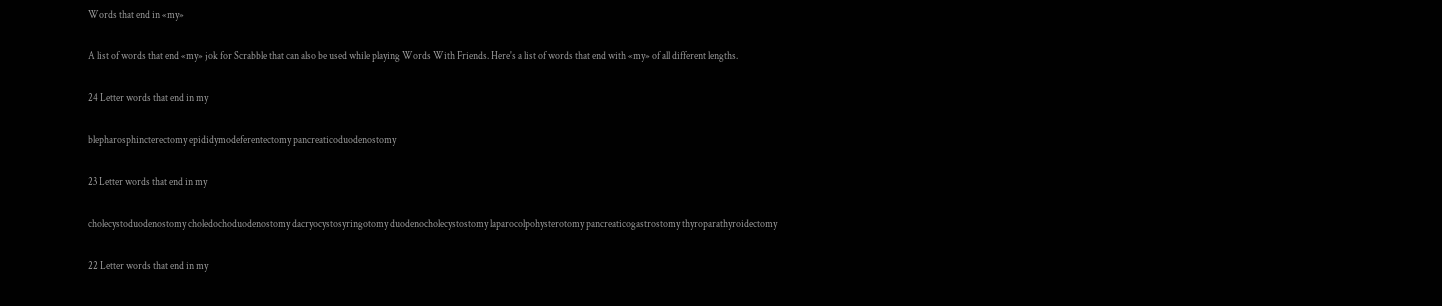Words that end in «my»

A list of words that end «my» jok for Scrabble that can also be used while playing Words With Friends. Here's a list of words that end with «my» of all different lengths.

24 Letter words that end in my

blepharosphincterectomy epididymodeferentectomy pancreaticoduodenostomy

23 Letter words that end in my

cholecystoduodenostomy choledochoduodenostomy dacryocystosyringotomy duodenocholecystostomy laparocolpohysterotomy pancreaticogastrostomy thyroparathyroidectomy

22 Letter words that end in my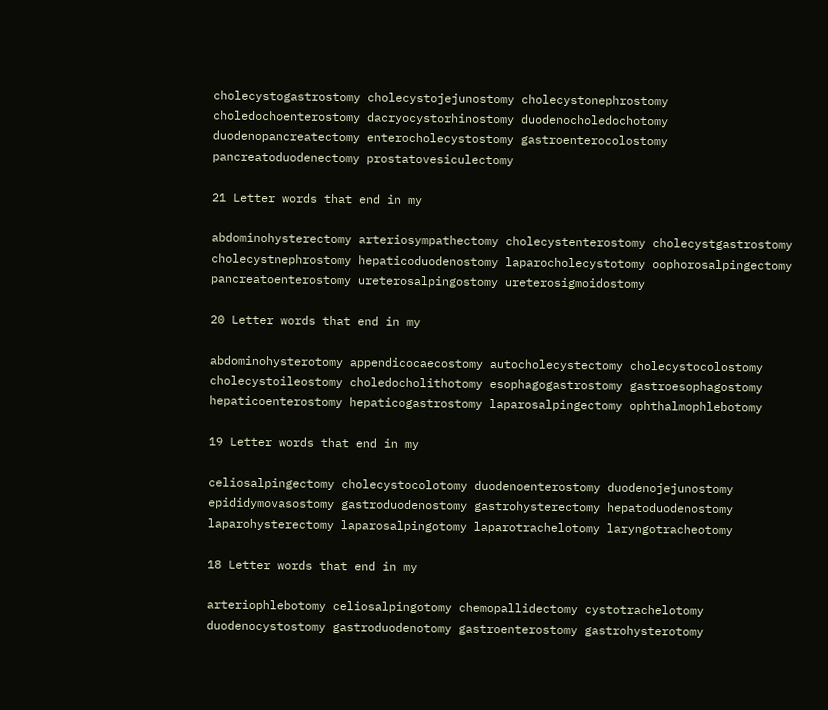cholecystogastrostomy cholecystojejunostomy cholecystonephrostomy choledochoenterostomy dacryocystorhinostomy duodenocholedochotomy duodenopancreatectomy enterocholecystostomy gastroenterocolostomy pancreatoduodenectomy prostatovesiculectomy

21 Letter words that end in my

abdominohysterectomy arteriosympathectomy cholecystenterostomy cholecystgastrostomy cholecystnephrostomy hepaticoduodenostomy laparocholecystotomy oophorosalpingectomy pancreatoenterostomy ureterosalpingostomy ureterosigmoidostomy

20 Letter words that end in my

abdominohysterotomy appendicocaecostomy autocholecystectomy cholecystocolostomy cholecystoileostomy choledocholithotomy esophagogastrostomy gastroesophagostomy hepaticoenterostomy hepaticogastrostomy laparosalpingectomy ophthalmophlebotomy

19 Letter words that end in my

celiosalpingectomy cholecystocolotomy duodenoenterostomy duodenojejunostomy epididymovasostomy gastroduodenostomy gastrohysterectomy hepatoduodenostomy laparohysterectomy laparosalpingotomy laparotrachelotomy laryngotracheotomy

18 Letter words that end in my

arteriophlebotomy celiosalpingotomy chemopallidectomy cystotrachelotomy duodenocystostomy gastroduodenotomy gastroenterostomy gastrohysterotomy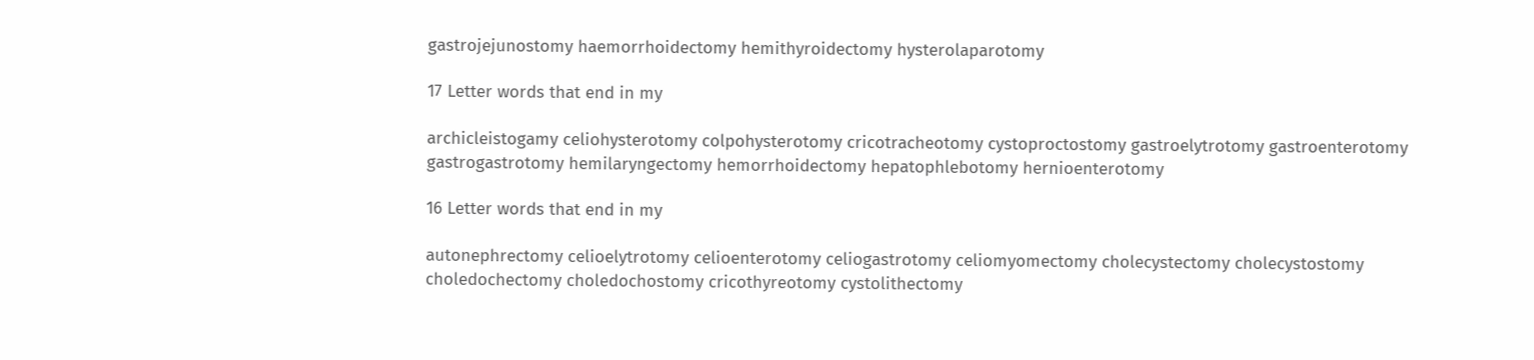gastrojejunostomy haemorrhoidectomy hemithyroidectomy hysterolaparotomy

17 Letter words that end in my

archicleistogamy celiohysterotomy colpohysterotomy cricotracheotomy cystoproctostomy gastroelytrotomy gastroenterotomy gastrogastrotomy hemilaryngectomy hemorrhoidectomy hepatophlebotomy hernioenterotomy

16 Letter words that end in my

autonephrectomy celioelytrotomy celioenterotomy celiogastrotomy celiomyomectomy cholecystectomy cholecystostomy choledochectomy choledochostomy cricothyreotomy cystolithectomy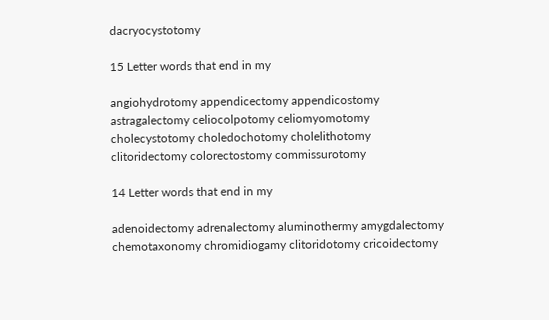dacryocystotomy

15 Letter words that end in my

angiohydrotomy appendicectomy appendicostomy astragalectomy celiocolpotomy celiomyomotomy cholecystotomy choledochotomy cholelithotomy clitoridectomy colorectostomy commissurotomy

14 Letter words that end in my

adenoidectomy adrenalectomy aluminothermy amygdalectomy chemotaxonomy chromidiogamy clitoridotomy cricoidectomy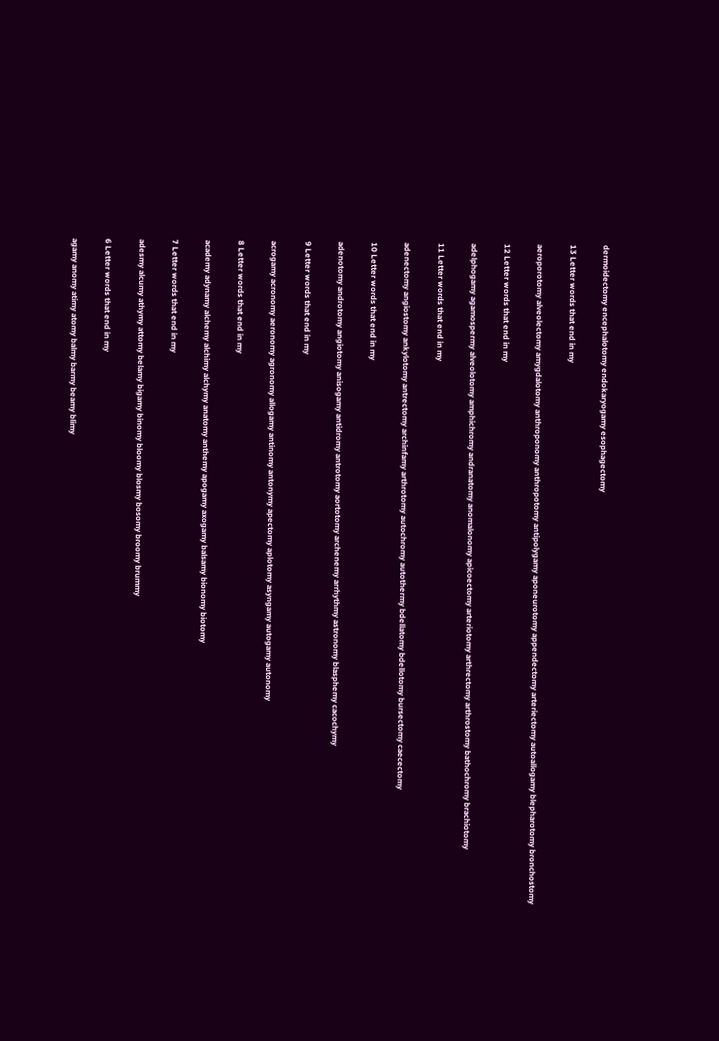dermoidectomy encephalotomy endokaryogamy esophagectomy

13 Letter words that end in my

aeroporotomy alveolectomy amygdalotomy anthroponomy anthropotomy antipolygamy aponeurotomy appendectomy arteriectomy autoallogamy blepharotomy bronchostomy

12 Letter words that end in my

adelphogamy agamospermy alveolotomy amphichromy andranatomy anomalonomy apicoectomy arteriotomy arthrectomy arthrostomy bathochromy brachiotomy

11 Letter words that end in my

adenectomy angiostomy ankylotomy antrectomy archinfamy arthrotomy autochromy autothermy bdellatomy bdellotomy bursectomy caecectomy

10 Letter words that end in my

adenotomy androtomy angiotomy anisogamy antidromy antrotomy aortotomy archenemy arrhythmy astronomy blasphemy cacochymy

9 Letter words that end in my

acrogamy acronomy aeronomy agronomy allogamy antinomy antonymy apectomy aplotomy asyngamy autogamy autonomy

8 Letter words that end in my

academy adynamy alchemy alchimy alchymy anatomy anthemy apogamy axogamy balsamy bionomy biotomy

7 Letter words that end in my

adesmy alcumy athymy attomy belamy bigamy binomy bloomy blosmy bosomy broomy brummy

6 Letter words that end in my

agamy anomy atimy atomy balmy barmy beamy blimy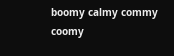boomy calmy commy coomy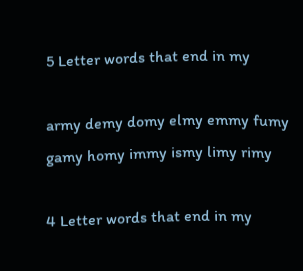5 Letter words that end in my

army demy domy elmy emmy fumy gamy homy immy ismy limy rimy

4 Letter words that end in my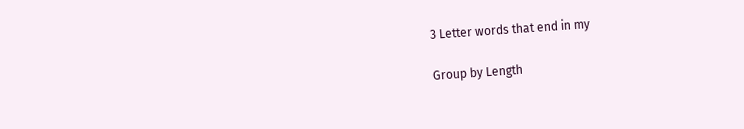3 Letter words that end in my

Group by Length